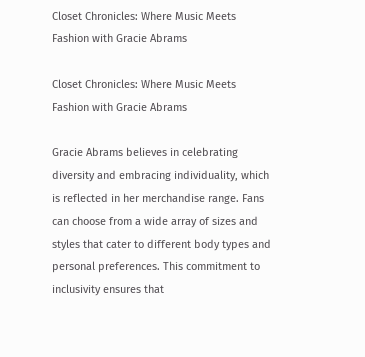Closet Chronicles: Where Music Meets Fashion with Gracie Abrams

Closet Chronicles: Where Music Meets Fashion with Gracie Abrams

Gracie Abrams believes in celebrating diversity and embracing individuality, which is reflected in her merchandise range. Fans can choose from a wide array of sizes and styles that cater to different body types and personal preferences. This commitment to inclusivity ensures that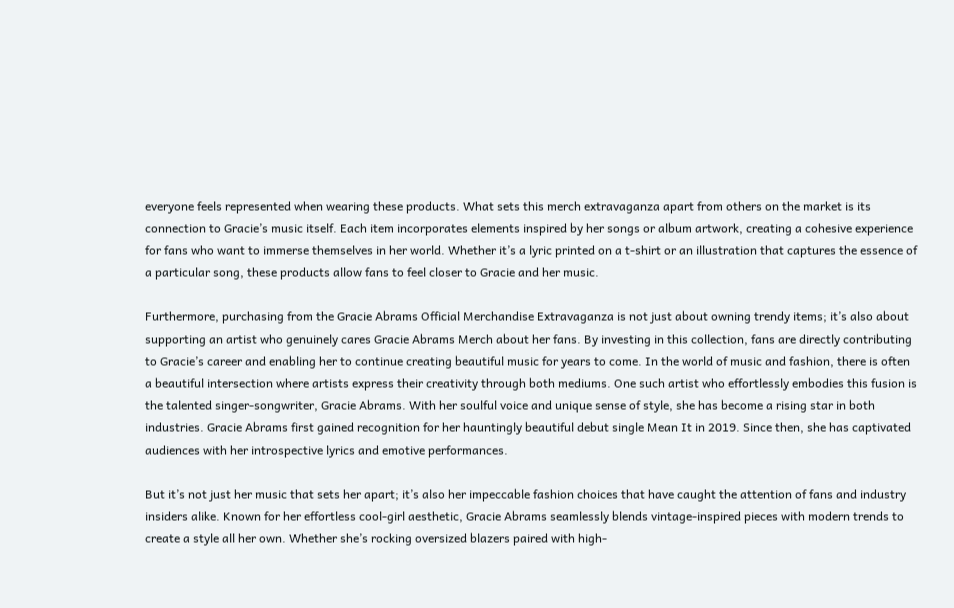everyone feels represented when wearing these products. What sets this merch extravaganza apart from others on the market is its connection to Gracie’s music itself. Each item incorporates elements inspired by her songs or album artwork, creating a cohesive experience for fans who want to immerse themselves in her world. Whether it’s a lyric printed on a t-shirt or an illustration that captures the essence of a particular song, these products allow fans to feel closer to Gracie and her music.

Furthermore, purchasing from the Gracie Abrams Official Merchandise Extravaganza is not just about owning trendy items; it’s also about supporting an artist who genuinely cares Gracie Abrams Merch about her fans. By investing in this collection, fans are directly contributing to Gracie’s career and enabling her to continue creating beautiful music for years to come. In the world of music and fashion, there is often a beautiful intersection where artists express their creativity through both mediums. One such artist who effortlessly embodies this fusion is the talented singer-songwriter, Gracie Abrams. With her soulful voice and unique sense of style, she has become a rising star in both industries. Gracie Abrams first gained recognition for her hauntingly beautiful debut single Mean It in 2019. Since then, she has captivated audiences with her introspective lyrics and emotive performances.

But it’s not just her music that sets her apart; it’s also her impeccable fashion choices that have caught the attention of fans and industry insiders alike. Known for her effortless cool-girl aesthetic, Gracie Abrams seamlessly blends vintage-inspired pieces with modern trends to create a style all her own. Whether she’s rocking oversized blazers paired with high-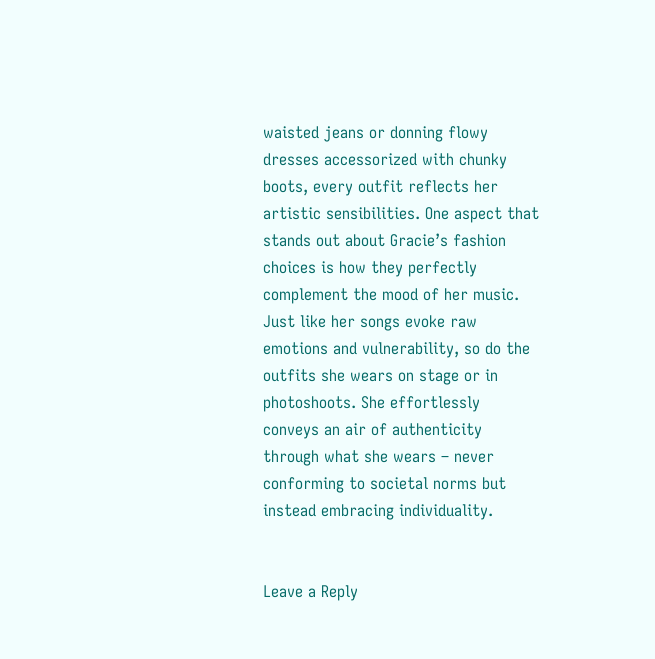waisted jeans or donning flowy dresses accessorized with chunky boots, every outfit reflects her artistic sensibilities. One aspect that stands out about Gracie’s fashion choices is how they perfectly complement the mood of her music. Just like her songs evoke raw emotions and vulnerability, so do the outfits she wears on stage or in photoshoots. She effortlessly conveys an air of authenticity through what she wears – never conforming to societal norms but instead embracing individuality.


Leave a Reply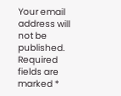Your email address will not be published. Required fields are marked *